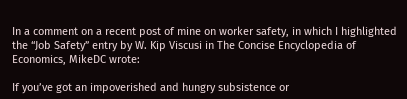In a comment on a recent post of mine on worker safety, in which I highlighted the “Job Safety” entry by W. Kip Viscusi in The Concise Encyclopedia of Economics, MikeDC wrote:

If you’ve got an impoverished and hungry subsistence or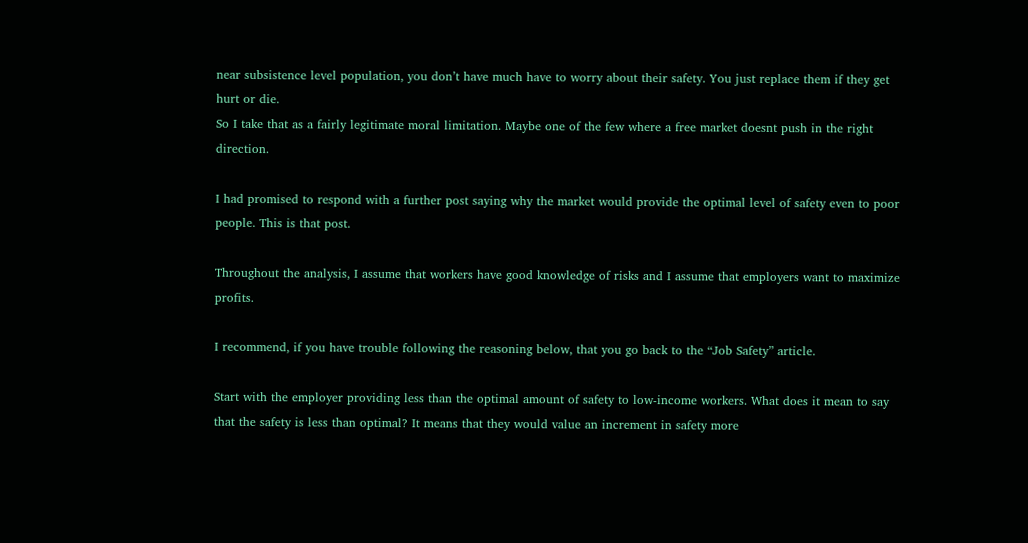near subsistence level population, you don’t have much have to worry about their safety. You just replace them if they get hurt or die.
So I take that as a fairly legitimate moral limitation. Maybe one of the few where a free market doesnt push in the right direction.

I had promised to respond with a further post saying why the market would provide the optimal level of safety even to poor people. This is that post.

Throughout the analysis, I assume that workers have good knowledge of risks and I assume that employers want to maximize profits.

I recommend, if you have trouble following the reasoning below, that you go back to the “Job Safety” article.

Start with the employer providing less than the optimal amount of safety to low-income workers. What does it mean to say that the safety is less than optimal? It means that they would value an increment in safety more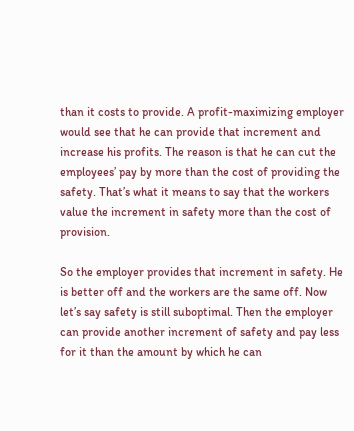than it costs to provide. A profit-maximizing employer would see that he can provide that increment and increase his profits. The reason is that he can cut the employees’ pay by more than the cost of providing the safety. That’s what it means to say that the workers value the increment in safety more than the cost of provision.

So the employer provides that increment in safety. He is better off and the workers are the same off. Now let’s say safety is still suboptimal. Then the employer can provide another increment of safety and pay less for it than the amount by which he can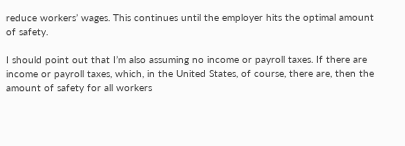reduce workers’ wages. This continues until the employer hits the optimal amount of safety.

I should point out that I’m also assuming no income or payroll taxes. If there are income or payroll taxes, which, in the United States, of course, there are, then the amount of safety for all workers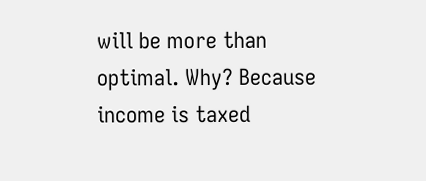will be more than optimal. Why? Because income is taxed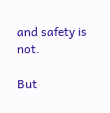and safety is not.

But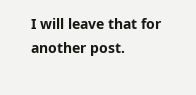I will leave that for another post.